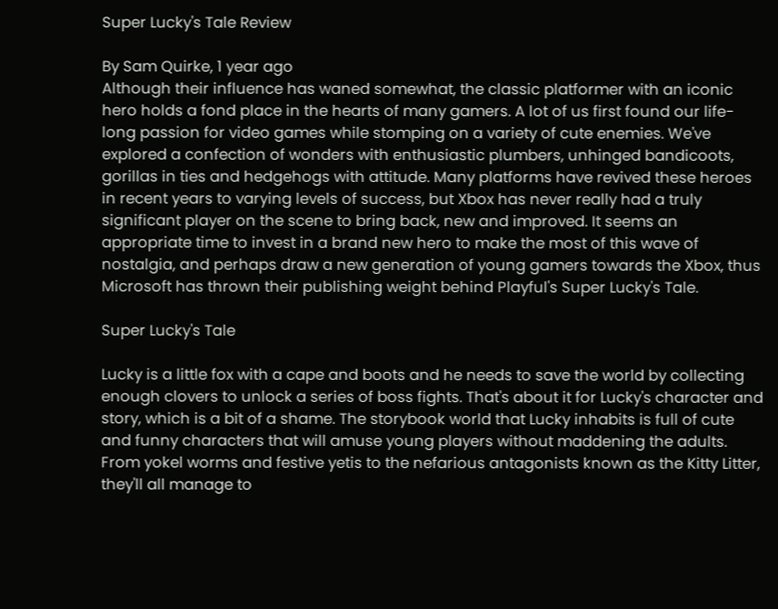Super Lucky's Tale Review

By Sam Quirke, 1 year ago
Although their influence has waned somewhat, the classic platformer with an iconic hero holds a fond place in the hearts of many gamers. A lot of us first found our life-long passion for video games while stomping on a variety of cute enemies. We've explored a confection of wonders with enthusiastic plumbers, unhinged bandicoots, gorillas in ties and hedgehogs with attitude. Many platforms have revived these heroes in recent years to varying levels of success, but Xbox has never really had a truly significant player on the scene to bring back, new and improved. It seems an appropriate time to invest in a brand new hero to make the most of this wave of nostalgia, and perhaps draw a new generation of young gamers towards the Xbox, thus Microsoft has thrown their publishing weight behind Playful's Super Lucky's Tale.

Super Lucky's Tale

Lucky is a little fox with a cape and boots and he needs to save the world by collecting enough clovers to unlock a series of boss fights. That's about it for Lucky's character and story, which is a bit of a shame. The storybook world that Lucky inhabits is full of cute and funny characters that will amuse young players without maddening the adults. From yokel worms and festive yetis to the nefarious antagonists known as the Kitty Litter, they'll all manage to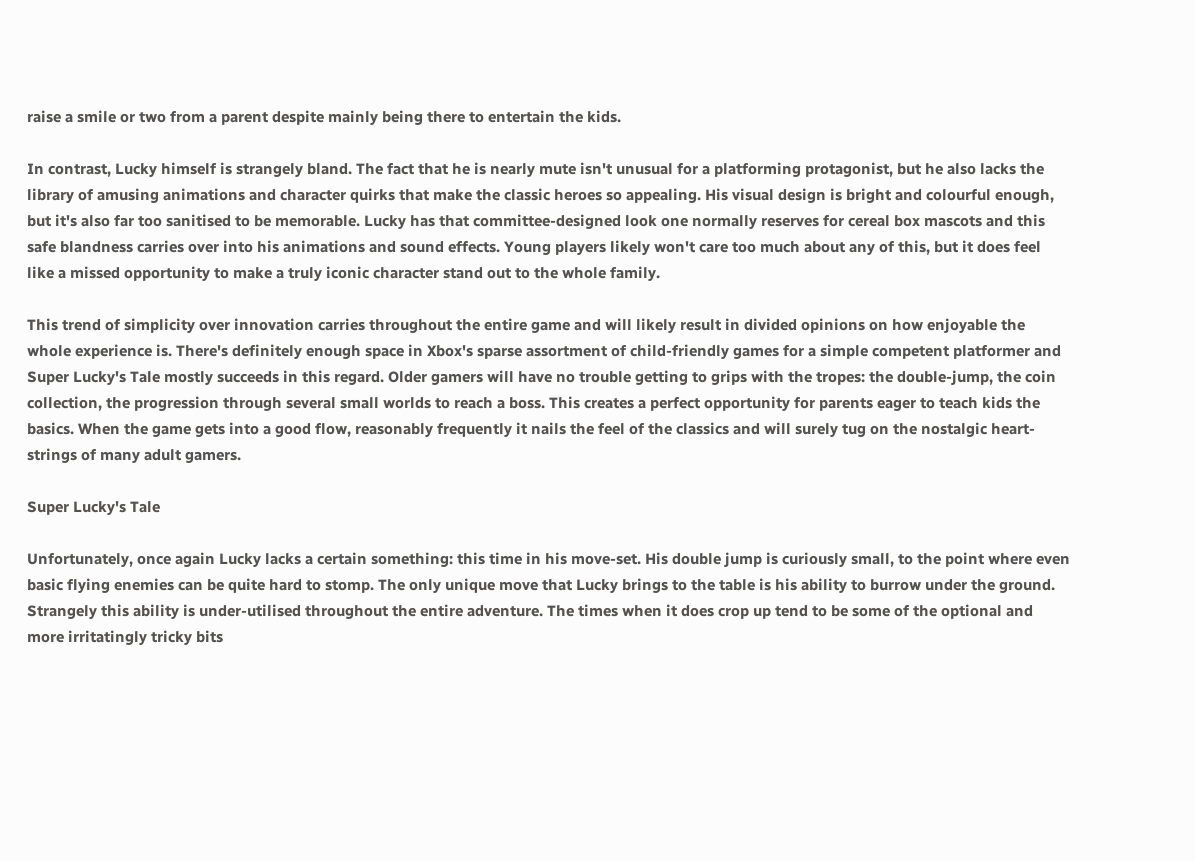raise a smile or two from a parent despite mainly being there to entertain the kids.

In contrast, Lucky himself is strangely bland. The fact that he is nearly mute isn't unusual for a platforming protagonist, but he also lacks the library of amusing animations and character quirks that make the classic heroes so appealing. His visual design is bright and colourful enough, but it's also far too sanitised to be memorable. Lucky has that committee-designed look one normally reserves for cereal box mascots and this safe blandness carries over into his animations and sound effects. Young players likely won't care too much about any of this, but it does feel like a missed opportunity to make a truly iconic character stand out to the whole family.

This trend of simplicity over innovation carries throughout the entire game and will likely result in divided opinions on how enjoyable the whole experience is. There's definitely enough space in Xbox's sparse assortment of child-friendly games for a simple competent platformer and Super Lucky's Tale mostly succeeds in this regard. Older gamers will have no trouble getting to grips with the tropes: the double-jump, the coin collection, the progression through several small worlds to reach a boss. This creates a perfect opportunity for parents eager to teach kids the basics. When the game gets into a good flow, reasonably frequently it nails the feel of the classics and will surely tug on the nostalgic heart-strings of many adult gamers.

Super Lucky's Tale

Unfortunately, once again Lucky lacks a certain something: this time in his move-set. His double jump is curiously small, to the point where even basic flying enemies can be quite hard to stomp. The only unique move that Lucky brings to the table is his ability to burrow under the ground. Strangely this ability is under-utilised throughout the entire adventure. The times when it does crop up tend to be some of the optional and more irritatingly tricky bits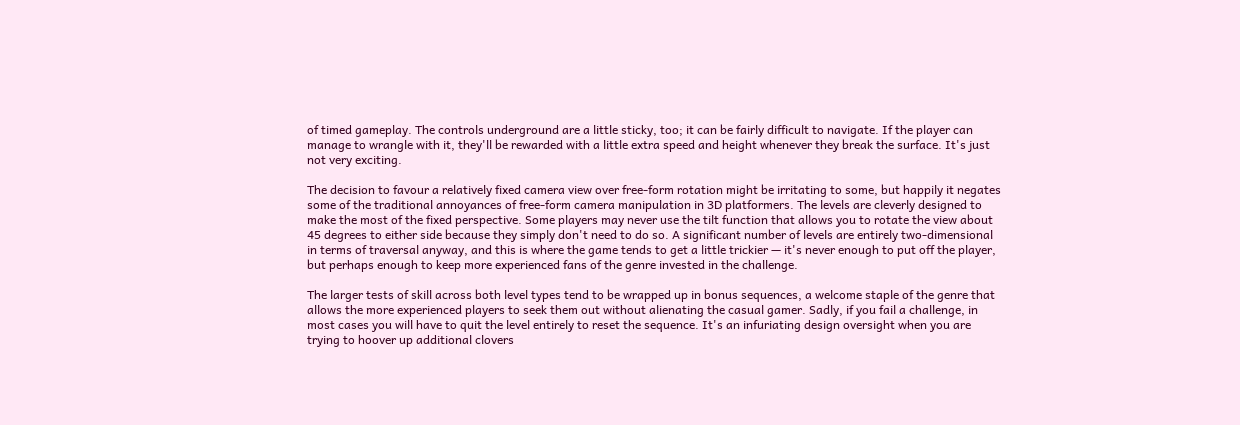of timed gameplay. The controls underground are a little sticky, too; it can be fairly difficult to navigate. If the player can manage to wrangle with it, they'll be rewarded with a little extra speed and height whenever they break the surface. It's just not very exciting.

The decision to favour a relatively fixed camera view over free-form rotation might be irritating to some, but happily it negates some of the traditional annoyances of free-form camera manipulation in 3D platformers. The levels are cleverly designed to make the most of the fixed perspective. Some players may never use the tilt function that allows you to rotate the view about 45 degrees to either side because they simply don't need to do so. A significant number of levels are entirely two-dimensional in terms of traversal anyway, and this is where the game tends to get a little trickier — it's never enough to put off the player, but perhaps enough to keep more experienced fans of the genre invested in the challenge.

The larger tests of skill across both level types tend to be wrapped up in bonus sequences, a welcome staple of the genre that allows the more experienced players to seek them out without alienating the casual gamer. Sadly, if you fail a challenge, in most cases you will have to quit the level entirely to reset the sequence. It's an infuriating design oversight when you are trying to hoover up additional clovers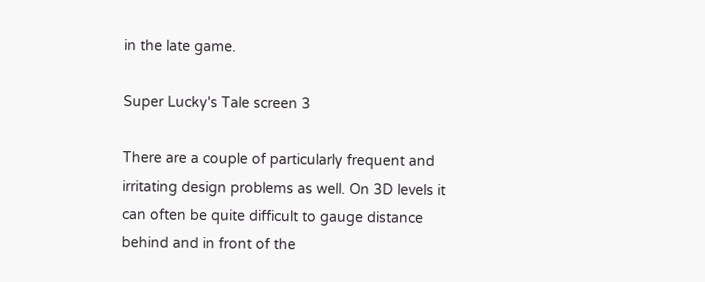in the late game.

Super Lucky's Tale screen 3

There are a couple of particularly frequent and irritating design problems as well. On 3D levels it can often be quite difficult to gauge distance behind and in front of the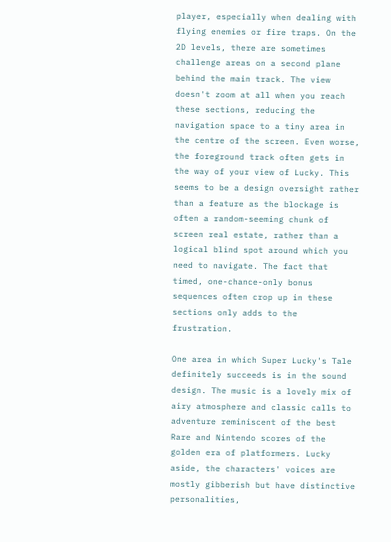player, especially when dealing with flying enemies or fire traps. On the 2D levels, there are sometimes challenge areas on a second plane behind the main track. The view doesn't zoom at all when you reach these sections, reducing the navigation space to a tiny area in the centre of the screen. Even worse, the foreground track often gets in the way of your view of Lucky. This seems to be a design oversight rather than a feature as the blockage is often a random-seeming chunk of screen real estate, rather than a logical blind spot around which you need to navigate. The fact that timed, one-chance-only bonus sequences often crop up in these sections only adds to the frustration.

One area in which Super Lucky's Tale definitely succeeds is in the sound design. The music is a lovely mix of airy atmosphere and classic calls to adventure reminiscent of the best Rare and Nintendo scores of the golden era of platformers. Lucky aside, the characters' voices are mostly gibberish but have distinctive personalities,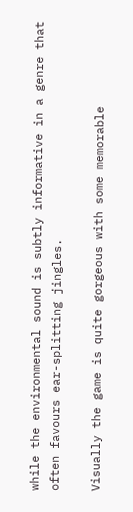while the environmental sound is subtly informative in a genre that often favours ear-splitting jingles.

Visually the game is quite gorgeous with some memorable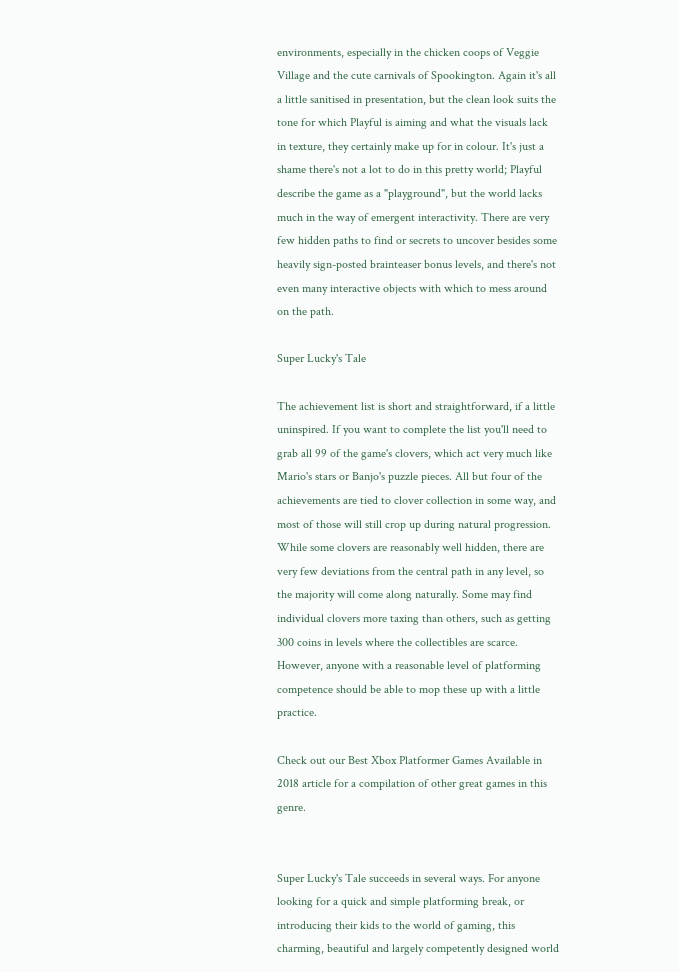environments, especially in the chicken coops of Veggie Village and the cute carnivals of Spookington. Again it's all a little sanitised in presentation, but the clean look suits the tone for which Playful is aiming and what the visuals lack in texture, they certainly make up for in colour. It's just a shame there's not a lot to do in this pretty world; Playful describe the game as a "playground", but the world lacks much in the way of emergent interactivity. There are very few hidden paths to find or secrets to uncover besides some heavily sign-posted brainteaser bonus levels, and there's not even many interactive objects with which to mess around on the path.

Super Lucky's Tale

The achievement list is short and straightforward, if a little uninspired. If you want to complete the list you'll need to grab all 99 of the game's clovers, which act very much like Mario's stars or Banjo's puzzle pieces. All but four of the achievements are tied to clover collection in some way, and most of those will still crop up during natural progression. While some clovers are reasonably well hidden, there are very few deviations from the central path in any level, so the majority will come along naturally. Some may find individual clovers more taxing than others, such as getting 300 coins in levels where the collectibles are scarce. However, anyone with a reasonable level of platforming competence should be able to mop these up with a little practice.

Check out our Best Xbox Platformer Games Available in 2018 article for a compilation of other great games in this genre.


Super Lucky's Tale succeeds in several ways. For anyone looking for a quick and simple platforming break, or introducing their kids to the world of gaming, this charming, beautiful and largely competently designed world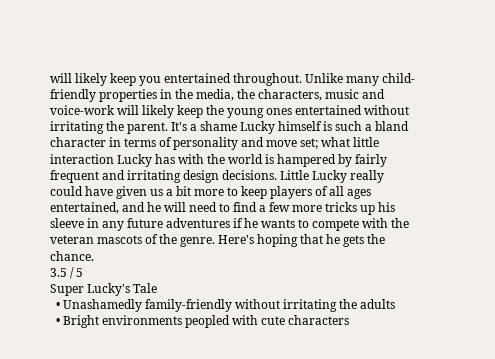will likely keep you entertained throughout. Unlike many child-friendly properties in the media, the characters, music and voice-work will likely keep the young ones entertained without irritating the parent. It's a shame Lucky himself is such a bland character in terms of personality and move set; what little interaction Lucky has with the world is hampered by fairly frequent and irritating design decisions. Little Lucky really could have given us a bit more to keep players of all ages entertained, and he will need to find a few more tricks up his sleeve in any future adventures if he wants to compete with the veteran mascots of the genre. Here's hoping that he gets the chance.
3.5 / 5
Super Lucky's Tale
  • Unashamedly family-friendly without irritating the adults
  • Bright environments peopled with cute characters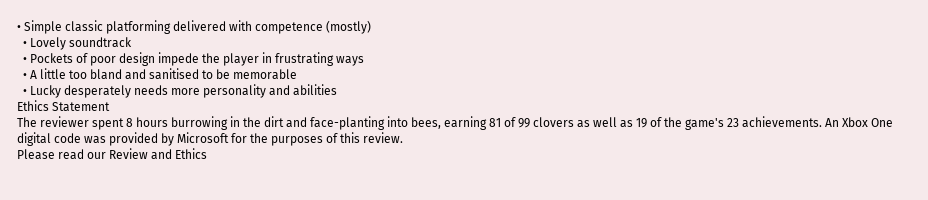• Simple classic platforming delivered with competence (mostly)
  • Lovely soundtrack
  • Pockets of poor design impede the player in frustrating ways
  • A little too bland and sanitised to be memorable
  • Lucky desperately needs more personality and abilities
Ethics Statement
The reviewer spent 8 hours burrowing in the dirt and face-planting into bees, earning 81 of 99 clovers as well as 19 of the game's 23 achievements. An Xbox One digital code was provided by Microsoft for the purposes of this review.
Please read our Review and Ethics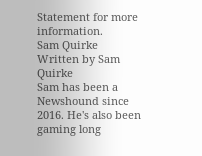Statement for more information.
Sam Quirke
Written by Sam Quirke
Sam has been a Newshound since 2016. He's also been gaming long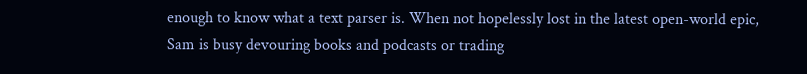enough to know what a text parser is. When not hopelessly lost in the latest open-world epic, Sam is busy devouring books and podcasts or trading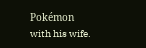Pokémon with his wife.